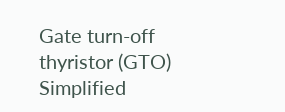Gate turn-off thyristor (GTO)
Simplified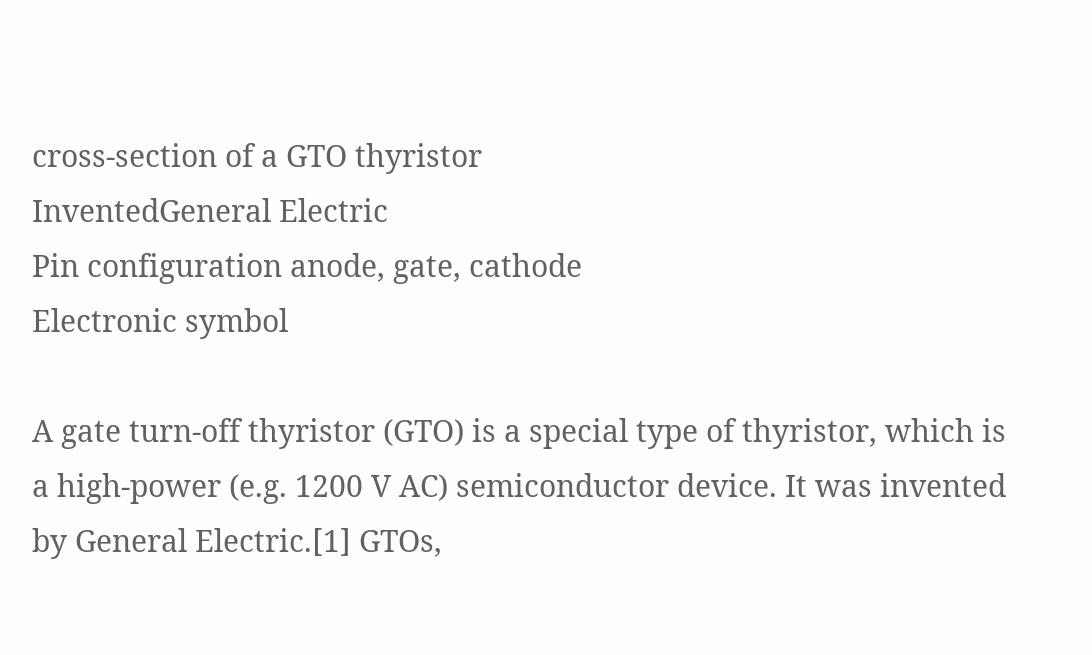cross-section of a GTO thyristor
InventedGeneral Electric
Pin configuration anode, gate, cathode
Electronic symbol

A gate turn-off thyristor (GTO) is a special type of thyristor, which is a high-power (e.g. 1200 V AC) semiconductor device. It was invented by General Electric.[1] GTOs,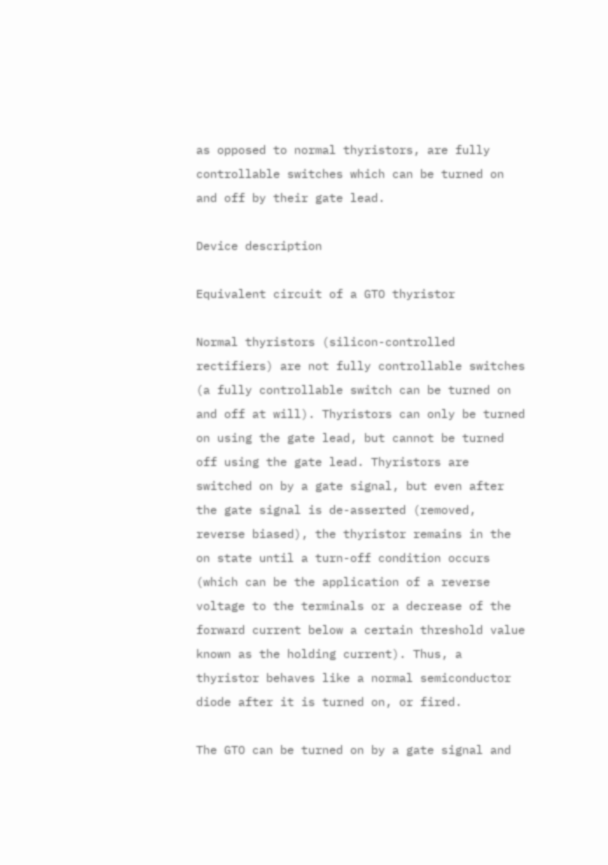as opposed to normal thyristors, are fully controllable switches which can be turned on and off by their gate lead.

Device description

Equivalent circuit of a GTO thyristor

Normal thyristors (silicon-controlled rectifiers) are not fully controllable switches (a fully controllable switch can be turned on and off at will). Thyristors can only be turned on using the gate lead, but cannot be turned off using the gate lead. Thyristors are switched on by a gate signal, but even after the gate signal is de-asserted (removed, reverse biased), the thyristor remains in the on state until a turn-off condition occurs (which can be the application of a reverse voltage to the terminals or a decrease of the forward current below a certain threshold value known as the holding current). Thus, a thyristor behaves like a normal semiconductor diode after it is turned on, or fired.

The GTO can be turned on by a gate signal and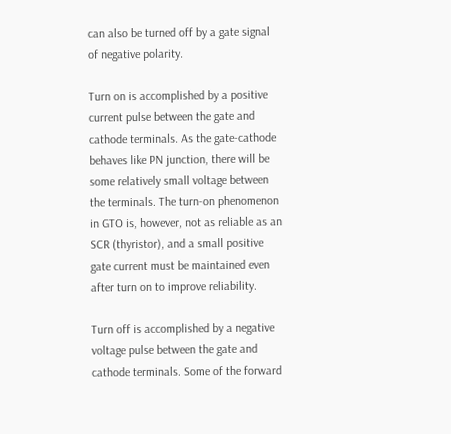can also be turned off by a gate signal of negative polarity.

Turn on is accomplished by a positive current pulse between the gate and cathode terminals. As the gate-cathode behaves like PN junction, there will be some relatively small voltage between the terminals. The turn-on phenomenon in GTO is, however, not as reliable as an SCR (thyristor), and a small positive gate current must be maintained even after turn on to improve reliability.

Turn off is accomplished by a negative voltage pulse between the gate and cathode terminals. Some of the forward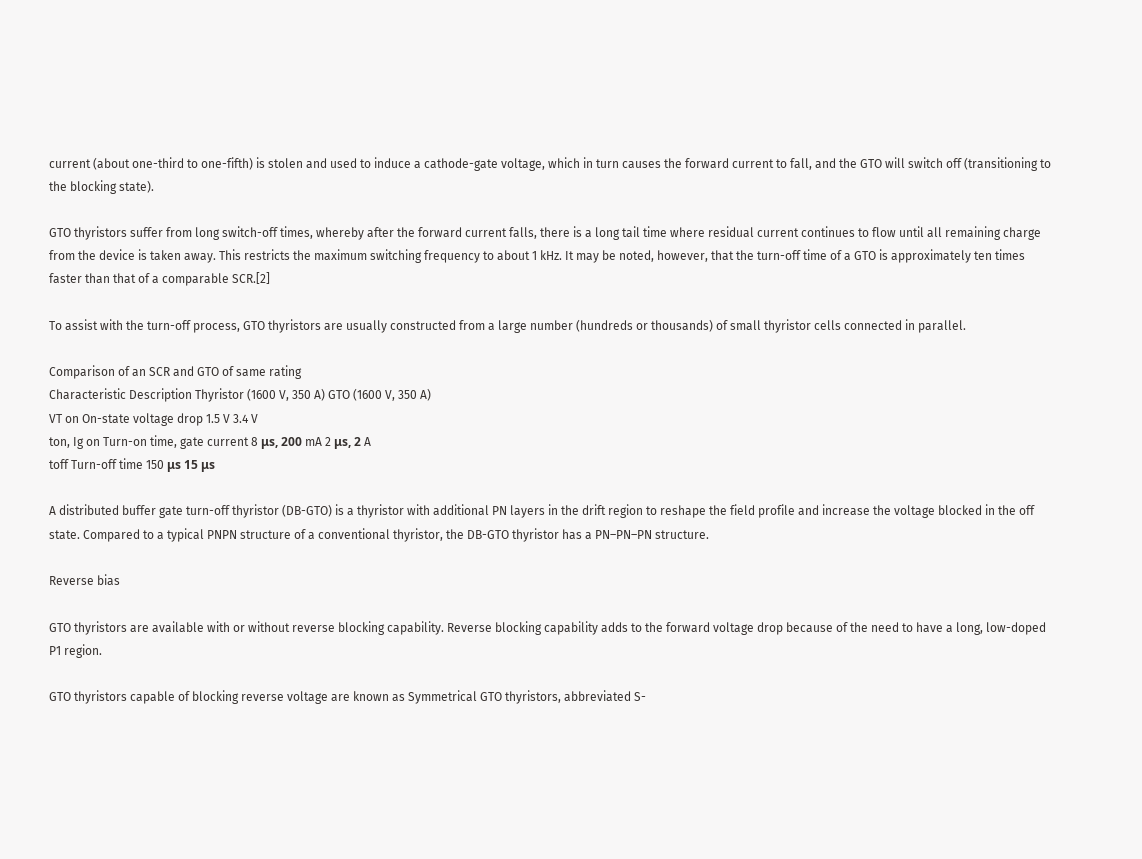current (about one-third to one-fifth) is stolen and used to induce a cathode-gate voltage, which in turn causes the forward current to fall, and the GTO will switch off (transitioning to the blocking state).

GTO thyristors suffer from long switch-off times, whereby after the forward current falls, there is a long tail time where residual current continues to flow until all remaining charge from the device is taken away. This restricts the maximum switching frequency to about 1 kHz. It may be noted, however, that the turn-off time of a GTO is approximately ten times faster than that of a comparable SCR.[2]

To assist with the turn-off process, GTO thyristors are usually constructed from a large number (hundreds or thousands) of small thyristor cells connected in parallel.

Comparison of an SCR and GTO of same rating
Characteristic Description Thyristor (1600 V, 350 A) GTO (1600 V, 350 A)
VT on On-state voltage drop 1.5 V 3.4 V
ton, Ig on Turn-on time, gate current 8 μs, 200 mA 2 μs, 2 A
toff Turn-off time 150 μs 15 μs

A distributed buffer gate turn-off thyristor (DB-GTO) is a thyristor with additional PN layers in the drift region to reshape the field profile and increase the voltage blocked in the off state. Compared to a typical PNPN structure of a conventional thyristor, the DB-GTO thyristor has a PN–PN–PN structure.

Reverse bias

GTO thyristors are available with or without reverse blocking capability. Reverse blocking capability adds to the forward voltage drop because of the need to have a long, low-doped P1 region.

GTO thyristors capable of blocking reverse voltage are known as Symmetrical GTO thyristors, abbreviated S-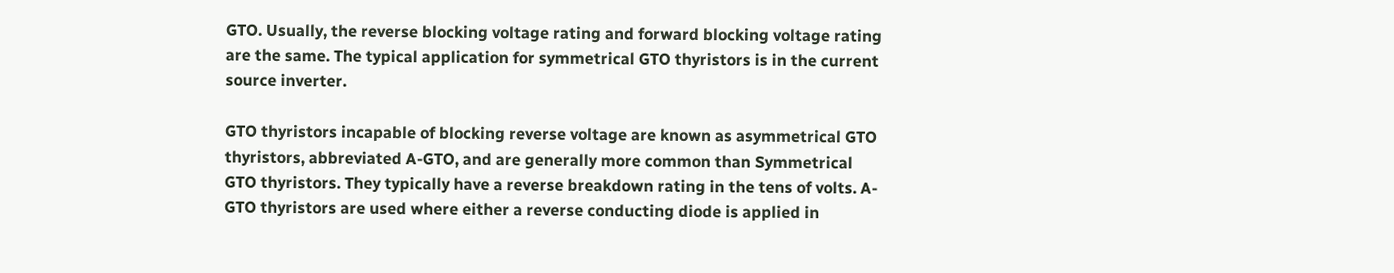GTO. Usually, the reverse blocking voltage rating and forward blocking voltage rating are the same. The typical application for symmetrical GTO thyristors is in the current source inverter.

GTO thyristors incapable of blocking reverse voltage are known as asymmetrical GTO thyristors, abbreviated A-GTO, and are generally more common than Symmetrical GTO thyristors. They typically have a reverse breakdown rating in the tens of volts. A-GTO thyristors are used where either a reverse conducting diode is applied in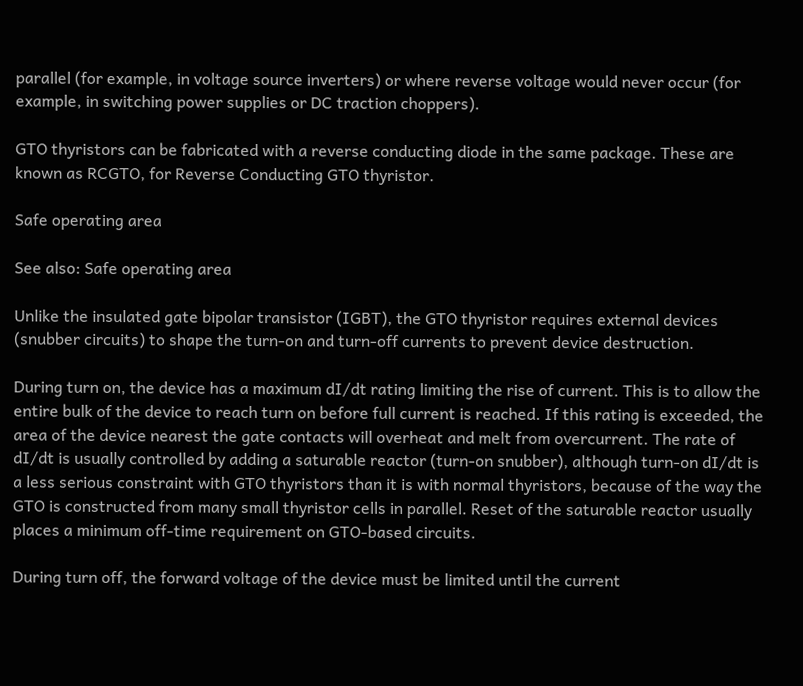parallel (for example, in voltage source inverters) or where reverse voltage would never occur (for example, in switching power supplies or DC traction choppers).

GTO thyristors can be fabricated with a reverse conducting diode in the same package. These are known as RCGTO, for Reverse Conducting GTO thyristor.

Safe operating area

See also: Safe operating area

Unlike the insulated gate bipolar transistor (IGBT), the GTO thyristor requires external devices (snubber circuits) to shape the turn-on and turn-off currents to prevent device destruction.

During turn on, the device has a maximum dI/dt rating limiting the rise of current. This is to allow the entire bulk of the device to reach turn on before full current is reached. If this rating is exceeded, the area of the device nearest the gate contacts will overheat and melt from overcurrent. The rate of dI/dt is usually controlled by adding a saturable reactor (turn-on snubber), although turn-on dI/dt is a less serious constraint with GTO thyristors than it is with normal thyristors, because of the way the GTO is constructed from many small thyristor cells in parallel. Reset of the saturable reactor usually places a minimum off-time requirement on GTO-based circuits.

During turn off, the forward voltage of the device must be limited until the current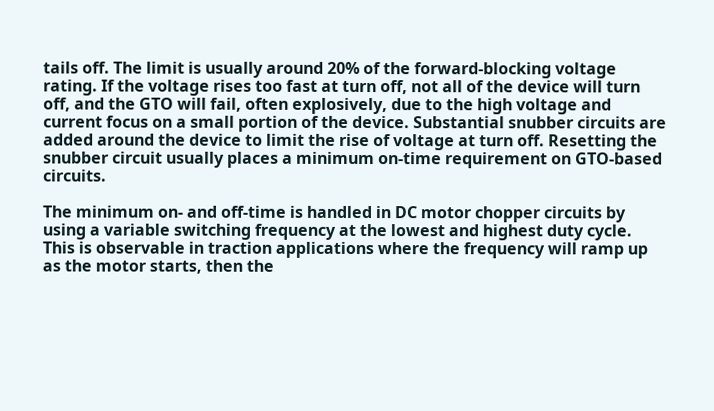tails off. The limit is usually around 20% of the forward-blocking voltage rating. If the voltage rises too fast at turn off, not all of the device will turn off, and the GTO will fail, often explosively, due to the high voltage and current focus on a small portion of the device. Substantial snubber circuits are added around the device to limit the rise of voltage at turn off. Resetting the snubber circuit usually places a minimum on-time requirement on GTO-based circuits.

The minimum on- and off-time is handled in DC motor chopper circuits by using a variable switching frequency at the lowest and highest duty cycle. This is observable in traction applications where the frequency will ramp up as the motor starts, then the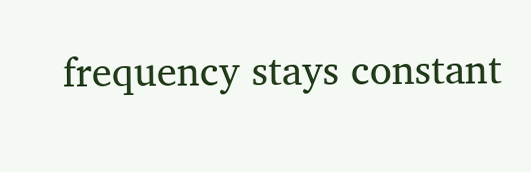frequency stays constant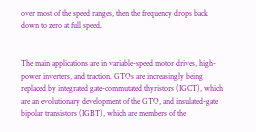over most of the speed ranges, then the frequency drops back down to zero at full speed.


The main applications are in variable-speed motor drives, high-power inverters, and traction. GTOs are increasingly being replaced by integrated gate-commutated thyristors (IGCT), which are an evolutionary development of the GTO, and insulated-gate bipolar transistors (IGBT), which are members of the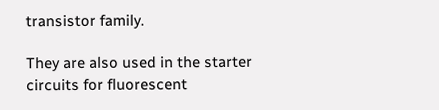transistor family.

They are also used in the starter circuits for fluorescent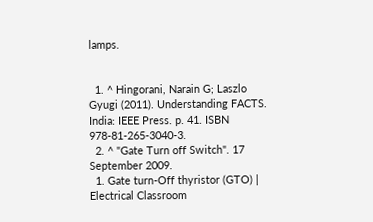lamps.


  1. ^ Hingorani, Narain G; Laszlo Gyugi (2011). Understanding FACTS. India: IEEE Press. p. 41. ISBN 978-81-265-3040-3.
  2. ^ "Gate Turn off Switch". 17 September 2009.
  1. Gate turn-Off thyristor (GTO) | Electrical Classroom